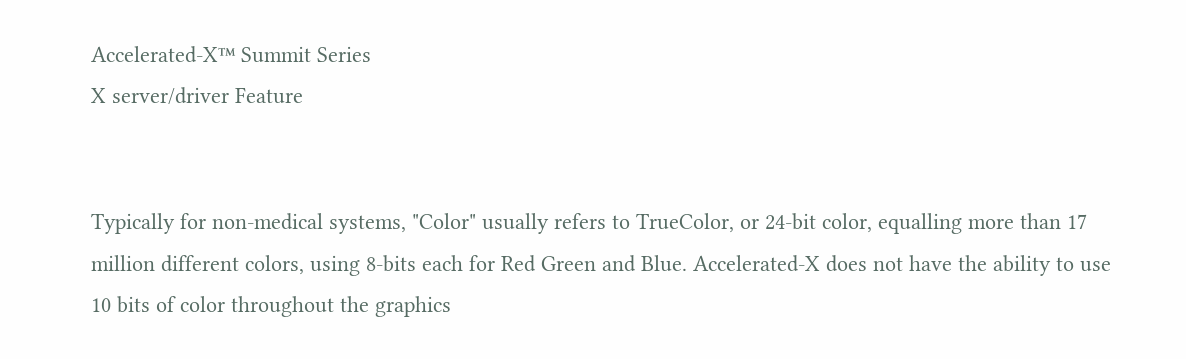Accelerated-X™ Summit Series
X server/driver Feature


Typically for non-medical systems, "Color" usually refers to TrueColor, or 24-bit color, equalling more than 17 million different colors, using 8-bits each for Red Green and Blue. Accelerated-X does not have the ability to use 10 bits of color throughout the graphics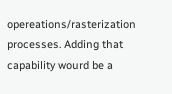opereations/rasterization processes. Adding that capability wourd be a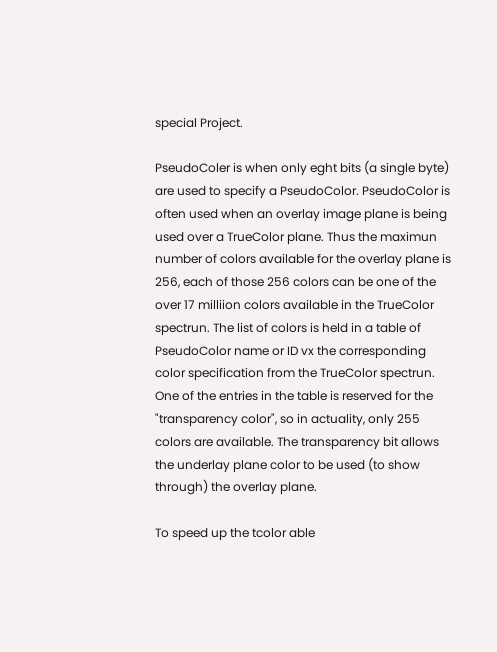special Project.

PseudoColer is when only eght bits (a single byte) are used to specify a PseudoColor. PseudoColor is often used when an overlay image plane is being used over a TrueColor plane. Thus the maximun number of colors available for the overlay plane is 256, each of those 256 colors can be one of the over 17 milliion colors available in the TrueColor spectrun. The list of colors is held in a table of PseudoColor name or ID vx the corresponding color specification from the TrueColor spectrun. One of the entries in the table is reserved for the "transparency color", so in actuality, only 255 colors are available. The transparency bit allows the underlay plane color to be used (to show through) the overlay plane.

To speed up the tcolor able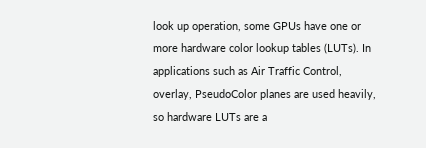look up operation, some GPUs have one or more hardware color lookup tables (LUTs). In applications such as Air Traffic Control, overlay, PseudoColor planes are used heavily, so hardware LUTs are a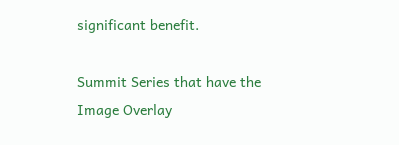significant benefit.

Summit Series that have the Image Overlay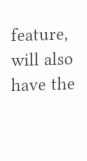feature, will also have the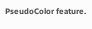PseudoColor feature.